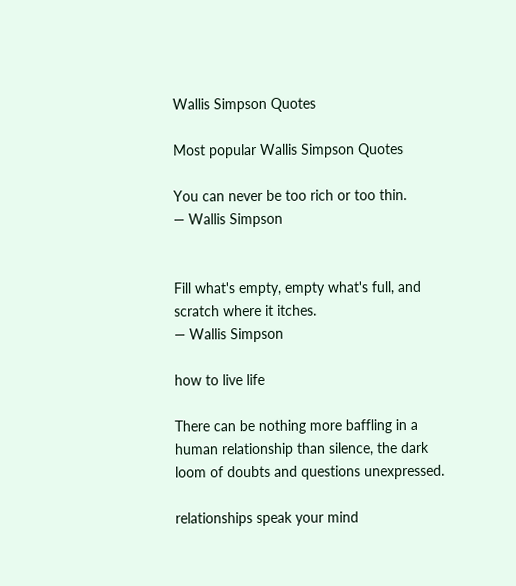Wallis Simpson Quotes

Most popular Wallis Simpson Quotes

You can never be too rich or too thin.
— Wallis Simpson


Fill what's empty, empty what's full, and scratch where it itches.
— Wallis Simpson

how to live life

There can be nothing more baffling in a human relationship than silence, the dark loom of doubts and questions unexpressed.

relationships speak your mind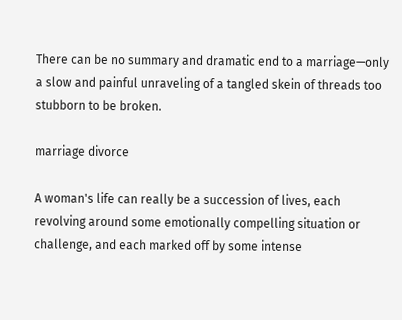There can be no summary and dramatic end to a marriage—only a slow and painful unraveling of a tangled skein of threads too stubborn to be broken.

marriage divorce

A woman's life can really be a succession of lives, each revolving around some emotionally compelling situation or challenge, and each marked off by some intense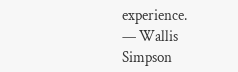experience.
— Wallis Simpson